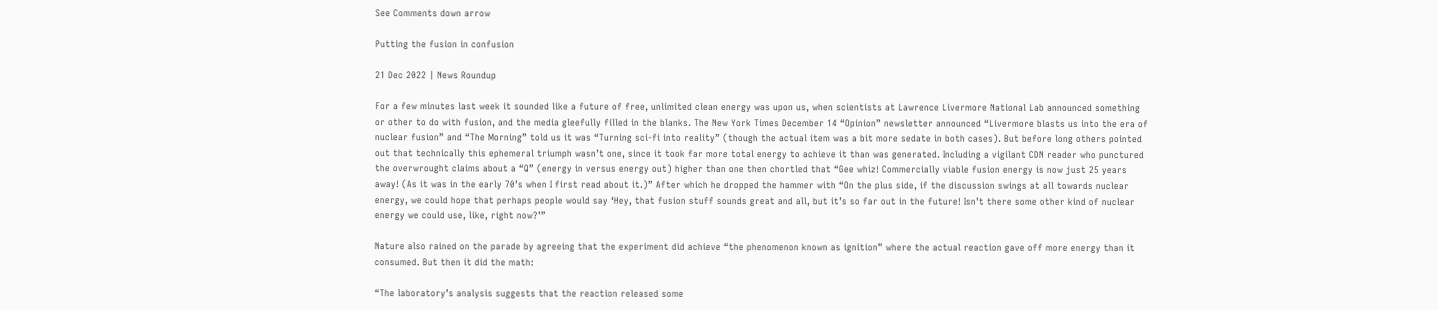See Comments down arrow

Putting the fusion in confusion

21 Dec 2022 | News Roundup

For a few minutes last week it sounded like a future of free, unlimited clean energy was upon us, when scientists at Lawrence Livermore National Lab announced something or other to do with fusion, and the media gleefully filled in the blanks. The New York Times December 14 “Opinion” newsletter announced “Livermore blasts us into the era of nuclear fusion” and “The Morning” told us it was “Turning sci-fi into reality” (though the actual item was a bit more sedate in both cases). But before long others pointed out that technically this ephemeral triumph wasn’t one, since it took far more total energy to achieve it than was generated. Including a vigilant CDN reader who punctured the overwrought claims about a “Q” (energy in versus energy out) higher than one then chortled that “Gee whiz! Commercially viable fusion energy is now just 25 years away! (As it was in the early 70’s when I first read about it.)” After which he dropped the hammer with “On the plus side, if the discussion swings at all towards nuclear energy, we could hope that perhaps people would say ‘Hey, that fusion stuff sounds great and all, but it’s so far out in the future! Isn’t there some other kind of nuclear energy we could use, like, right now?’”

Nature also rained on the parade by agreeing that the experiment did achieve “the phenomenon known as ignition” where the actual reaction gave off more energy than it consumed. But then it did the math:

“The laboratory’s analysis suggests that the reaction released some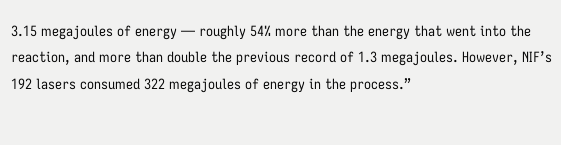3.15 megajoules of energy — roughly 54% more than the energy that went into the reaction, and more than double the previous record of 1.3 megajoules. However, NIF’s 192 lasers consumed 322 megajoules of energy in the process.”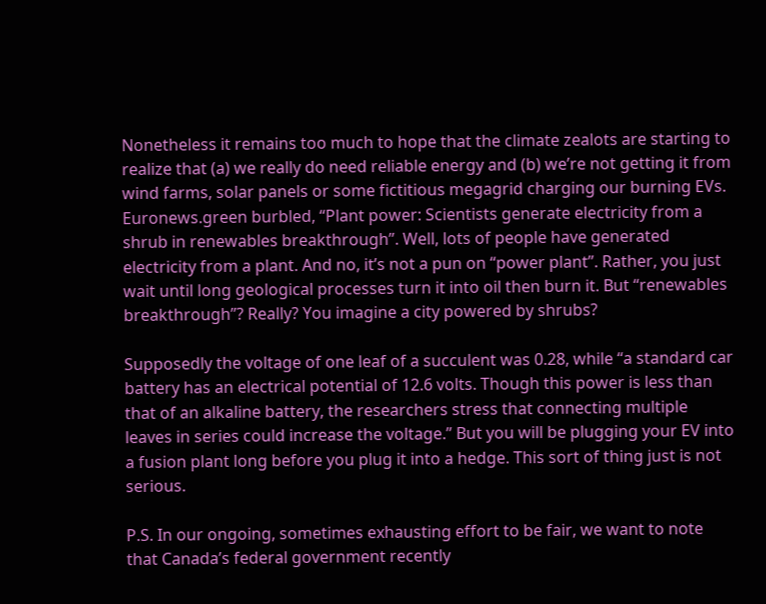Nonetheless it remains too much to hope that the climate zealots are starting to realize that (a) we really do need reliable energy and (b) we’re not getting it from wind farms, solar panels or some fictitious megagrid charging our burning EVs. Euronews.green burbled, “Plant power: Scientists generate electricity from a shrub in renewables breakthrough”. Well, lots of people have generated electricity from a plant. And no, it’s not a pun on “power plant”. Rather, you just wait until long geological processes turn it into oil then burn it. But “renewables breakthrough”? Really? You imagine a city powered by shrubs?

Supposedly the voltage of one leaf of a succulent was 0.28, while “a standard car battery has an electrical potential of 12.6 volts. Though this power is less than that of an alkaline battery, the researchers stress that connecting multiple leaves in series could increase the voltage.” But you will be plugging your EV into a fusion plant long before you plug it into a hedge. This sort of thing just is not serious.

P.S. In our ongoing, sometimes exhausting effort to be fair, we want to note that Canada’s federal government recently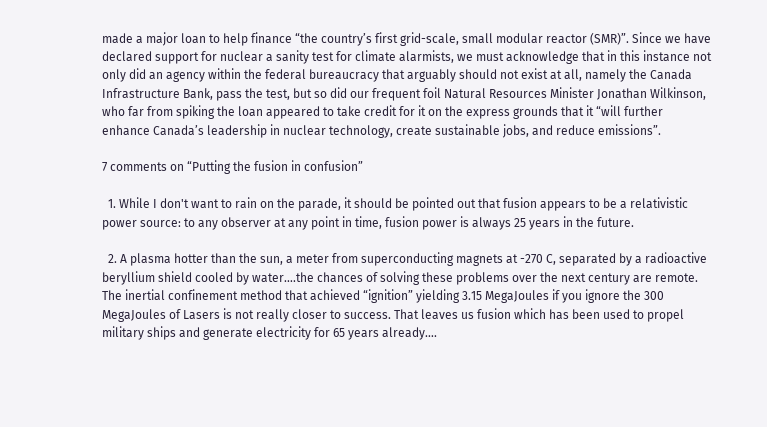made a major loan to help finance “the country’s first grid-scale, small modular reactor (SMR)”. Since we have declared support for nuclear a sanity test for climate alarmists, we must acknowledge that in this instance not only did an agency within the federal bureaucracy that arguably should not exist at all, namely the Canada Infrastructure Bank, pass the test, but so did our frequent foil Natural Resources Minister Jonathan Wilkinson, who far from spiking the loan appeared to take credit for it on the express grounds that it “will further enhance Canada’s leadership in nuclear technology, create sustainable jobs, and reduce emissions”.

7 comments on “Putting the fusion in confusion”

  1. While I don't want to rain on the parade, it should be pointed out that fusion appears to be a relativistic power source: to any observer at any point in time, fusion power is always 25 years in the future.

  2. A plasma hotter than the sun, a meter from superconducting magnets at -270 C, separated by a radioactive beryllium shield cooled by water….the chances of solving these problems over the next century are remote. The inertial confinement method that achieved “ignition” yielding 3.15 MegaJoules if you ignore the 300 MegaJoules of Lasers is not really closer to success. That leaves us fusion which has been used to propel military ships and generate electricity for 65 years already….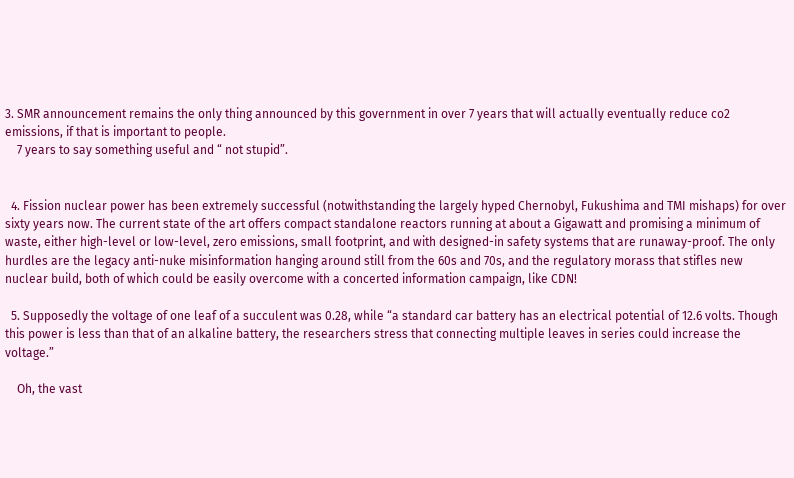3. SMR announcement remains the only thing announced by this government in over 7 years that will actually eventually reduce co2 emissions, if that is important to people.
    7 years to say something useful and “ not stupid”.


  4. Fission nuclear power has been extremely successful (notwithstanding the largely hyped Chernobyl, Fukushima and TMI mishaps) for over sixty years now. The current state of the art offers compact standalone reactors running at about a Gigawatt and promising a minimum of waste, either high-level or low-level, zero emissions, small footprint, and with designed-in safety systems that are runaway-proof. The only hurdles are the legacy anti-nuke misinformation hanging around still from the 60s and 70s, and the regulatory morass that stifles new nuclear build, both of which could be easily overcome with a concerted information campaign, like CDN!

  5. Supposedly the voltage of one leaf of a succulent was 0.28, while “a standard car battery has an electrical potential of 12.6 volts. Though this power is less than that of an alkaline battery, the researchers stress that connecting multiple leaves in series could increase the voltage.”

    Oh, the vast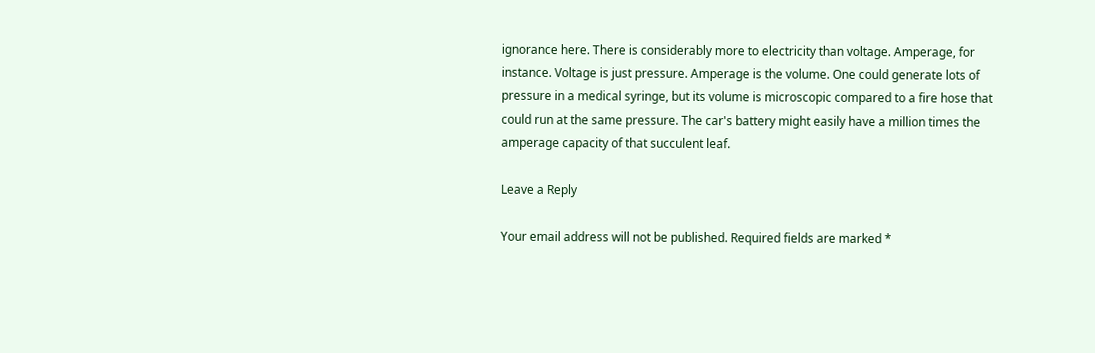ignorance here. There is considerably more to electricity than voltage. Amperage, for instance. Voltage is just pressure. Amperage is the volume. One could generate lots of pressure in a medical syringe, but its volume is microscopic compared to a fire hose that could run at the same pressure. The car's battery might easily have a million times the amperage capacity of that succulent leaf.

Leave a Reply

Your email address will not be published. Required fields are marked *